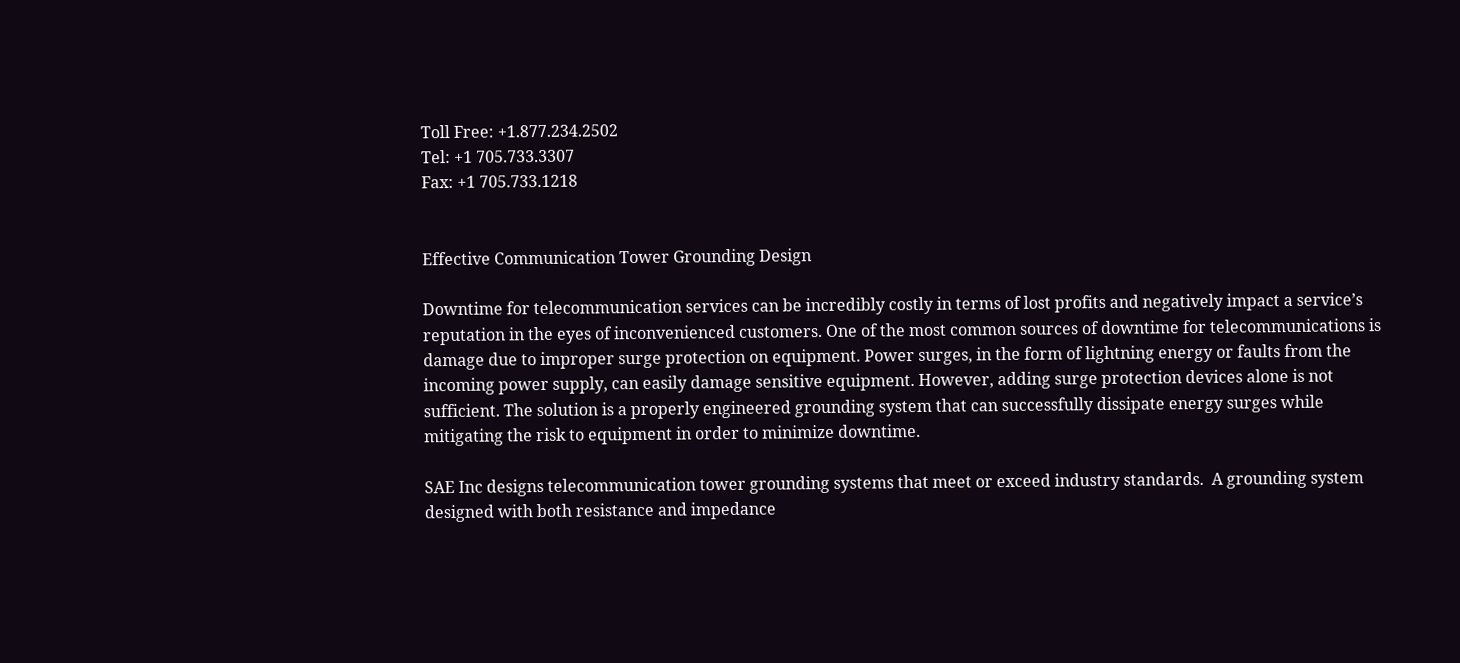Toll Free: +1.877.234.2502
Tel: +1 705.733.3307
Fax: +1 705.733.1218


Effective Communication Tower Grounding Design

Downtime for telecommunication services can be incredibly costly in terms of lost profits and negatively impact a service’s reputation in the eyes of inconvenienced customers. One of the most common sources of downtime for telecommunications is damage due to improper surge protection on equipment. Power surges, in the form of lightning energy or faults from the incoming power supply, can easily damage sensitive equipment. However, adding surge protection devices alone is not sufficient. The solution is a properly engineered grounding system that can successfully dissipate energy surges while mitigating the risk to equipment in order to minimize downtime.

SAE Inc designs telecommunication tower grounding systems that meet or exceed industry standards.  A grounding system designed with both resistance and impedance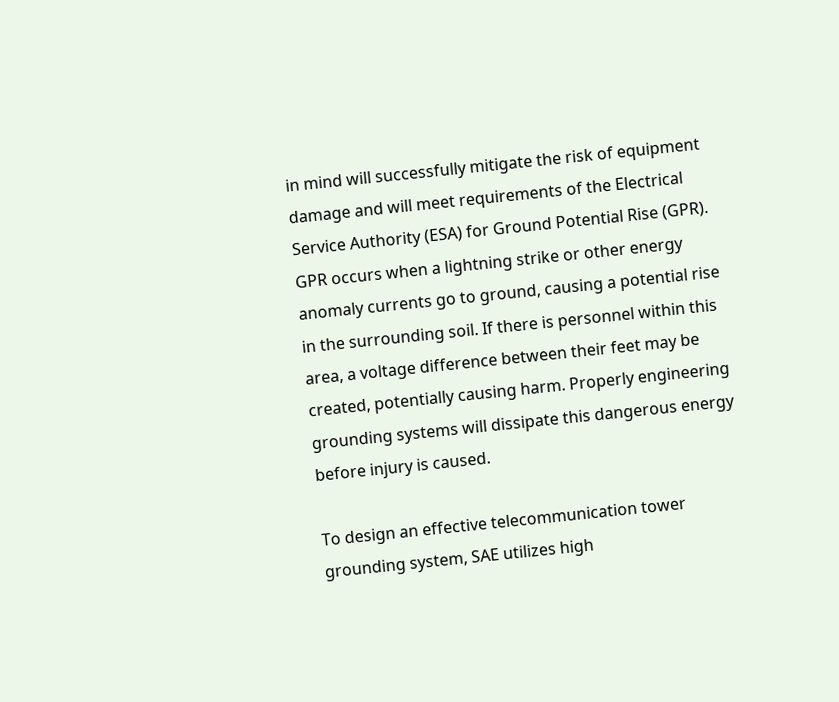in mind will successfully mitigate the risk of equipment damage and will meet requirements of the Electrical Service Authority (ESA) for Ground Potential Rise (GPR). GPR occurs when a lightning strike or other energy anomaly currents go to ground, causing a potential rise in the surrounding soil. If there is personnel within this area, a voltage difference between their feet may be created, potentially causing harm. Properly engineering grounding systems will dissipate this dangerous energy before injury is caused.

To design an effective telecommunication tower grounding system, SAE utilizes high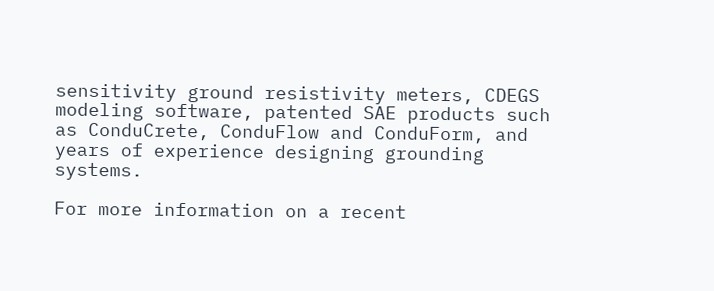sensitivity ground resistivity meters, CDEGS modeling software, patented SAE products such as ConduCrete, ConduFlow and ConduForm, and years of experience designing grounding systems.

For more information on a recent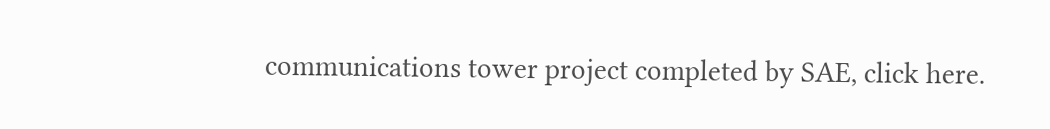communications tower project completed by SAE, click here.